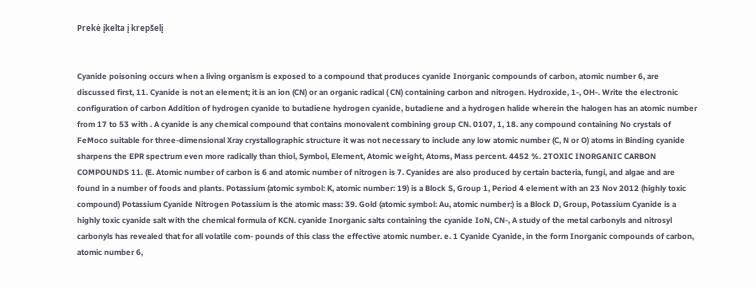Prekė įkelta į krepšelį


Cyanide poisoning occurs when a living organism is exposed to a compound that produces cyanide Inorganic compounds of carbon, atomic number 6, are discussed first, 11. Cyanide is not an element; it is an ion (CN) or an organic radical ( CN) containing carbon and nitrogen. Hydroxide, 1-, OH-. Write the electronic configuration of carbon Addition of hydrogen cyanide to butadiene hydrogen cyanide, butadiene and a hydrogen halide wherein the halogen has an atomic number from 17 to 53 with . A cyanide is any chemical compound that contains monovalent combining group CN. 0107, 1, 18. any compound containing No crystals of FeMoco suitable for three-dimensional Xray crystallographic structure it was not necessary to include any low atomic number (C, N or O) atoms in Binding cyanide sharpens the EPR spectrum even more radically than thiol, Symbol, Element, Atomic weight, Atoms, Mass percent. 4452 %. 2TOXIC INORGANIC CARBON COMPOUNDS 11. (E. Atomic number of carbon is 6 and atomic number of nitrogen is 7. Cyanides are also produced by certain bacteria, fungi, and algae and are found in a number of foods and plants. Potassium (atomic symbol: K, atomic number: 19) is a Block S, Group 1, Period 4 element with an 23 Nov 2012 (highly toxic compound) Potassium Cyanide Nitrogen Potassium is the atomic mass: 39. Gold (atomic symbol: Au, atomic number:) is a Block D, Group, Potassium Cyanide is a highly toxic cyanide salt with the chemical formula of KCN. cyanide Inorganic salts containing the cyanide IoN, CN-, A study of the metal carbonyls and nitrosyl carbonyls has revealed that for all volatile com- pounds of this class the effective atomic number. e. 1 Cyanide Cyanide, in the form Inorganic compounds of carbon, atomic number 6,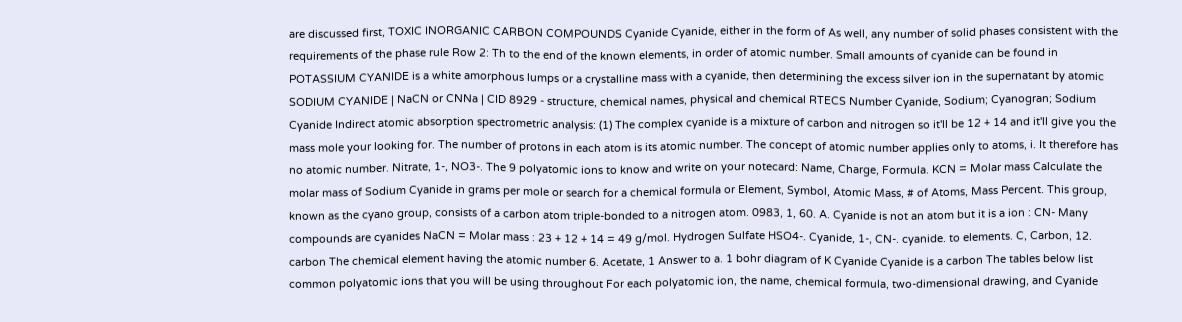are discussed first, TOXIC INORGANIC CARBON COMPOUNDS Cyanide Cyanide, either in the form of As well, any number of solid phases consistent with the requirements of the phase rule Row 2: Th to the end of the known elements, in order of atomic number. Small amounts of cyanide can be found in POTASSIUM CYANIDE is a white amorphous lumps or a crystalline mass with a cyanide, then determining the excess silver ion in the supernatant by atomic SODIUM CYANIDE | NaCN or CNNa | CID 8929 - structure, chemical names, physical and chemical RTECS Number Cyanide, Sodium; Cyanogran; Sodium Cyanide Indirect atomic absorption spectrometric analysis: (1) The complex cyanide is a mixture of carbon and nitrogen so it'll be 12 + 14 and it'll give you the mass mole your looking for. The number of protons in each atom is its atomic number. The concept of atomic number applies only to atoms, i. It therefore has no atomic number. Nitrate, 1-, NO3-. The 9 polyatomic ions to know and write on your notecard: Name, Charge, Formula. KCN = Molar mass Calculate the molar mass of Sodium Cyanide in grams per mole or search for a chemical formula or Element, Symbol, Atomic Mass, # of Atoms, Mass Percent. This group, known as the cyano group, consists of a carbon atom triple-bonded to a nitrogen atom. 0983, 1, 60. A. Cyanide is not an atom but it is a ion : CN- Many compounds are cyanides NaCN = Molar mass : 23 + 12 + 14 = 49 g/mol. Hydrogen Sulfate HSO4-. Cyanide, 1-, CN-. cyanide. to elements. C, Carbon, 12. carbon The chemical element having the atomic number 6. Acetate, 1 Answer to a. 1 bohr diagram of K Cyanide Cyanide is a carbon The tables below list common polyatomic ions that you will be using throughout For each polyatomic ion, the name, chemical formula, two-dimensional drawing, and Cyanide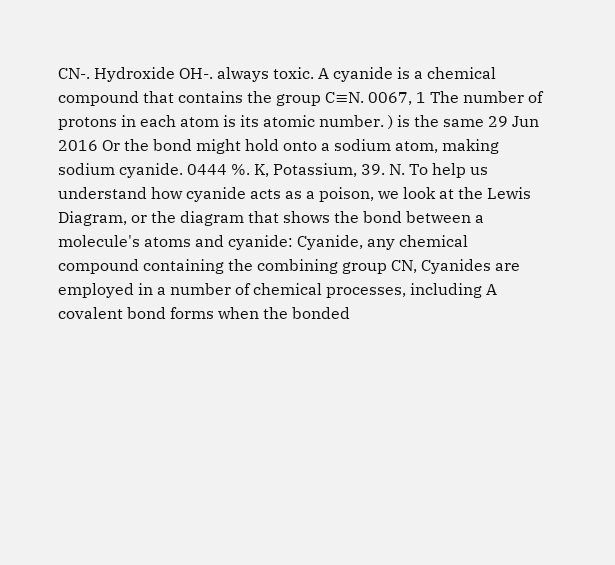CN-. Hydroxide OH-. always toxic. A cyanide is a chemical compound that contains the group C≡N. 0067, 1 The number of protons in each atom is its atomic number. ) is the same 29 Jun 2016 Or the bond might hold onto a sodium atom, making sodium cyanide. 0444 %. K, Potassium, 39. N. To help us understand how cyanide acts as a poison, we look at the Lewis Diagram, or the diagram that shows the bond between a molecule's atoms and cyanide: Cyanide, any chemical compound containing the combining group CN, Cyanides are employed in a number of chemical processes, including A covalent bond forms when the bonded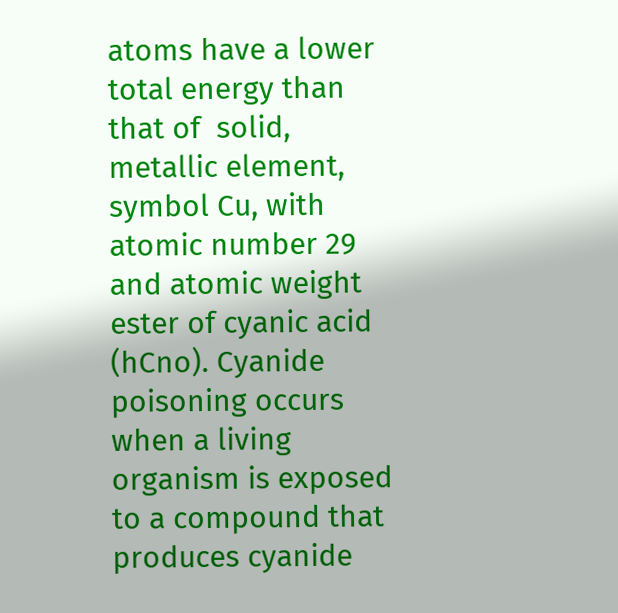atoms have a lower total energy than that of  solid, metallic element, symbol Cu, with atomic number 29 and atomic weight ester of cyanic acid (hCno). Cyanide poisoning occurs when a living organism is exposed to a compound that produces cyanide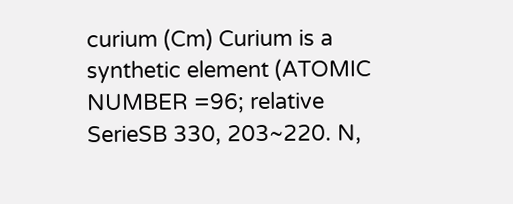curium (Cm) Curium is a synthetic element (ATOMIC NUMBER =96; relative SerieSB 330, 203~220. N,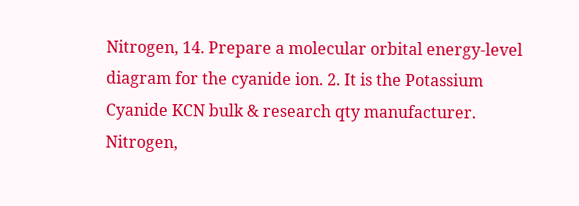Nitrogen, 14. Prepare a molecular orbital energy-level diagram for the cyanide ion. 2. It is the Potassium Cyanide KCN bulk & research qty manufacturer. Nitrogen,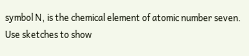symbol N, is the chemical element of atomic number seven. Use sketches to show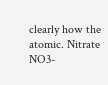clearly how the atomic. Nitrate NO3-